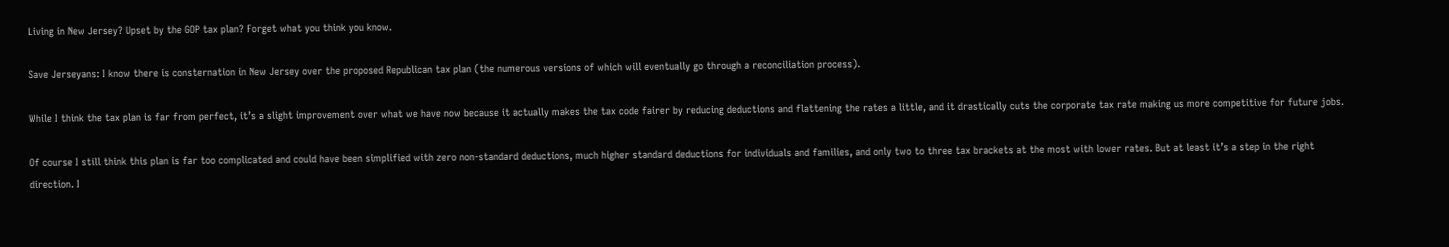Living in New Jersey? Upset by the GOP tax plan? Forget what you think you know.

Save Jerseyans: I know there is consternation in New Jersey over the proposed Republican tax plan (the numerous versions of which will eventually go through a reconciliation process).

While I think the tax plan is far from perfect, it’s a slight improvement over what we have now because it actually makes the tax code fairer by reducing deductions and flattening the rates a little, and it drastically cuts the corporate tax rate making us more competitive for future jobs.

Of course I still think this plan is far too complicated and could have been simplified with zero non-standard deductions, much higher standard deductions for individuals and families, and only two to three tax brackets at the most with lower rates. But at least it’s a step in the right direction. I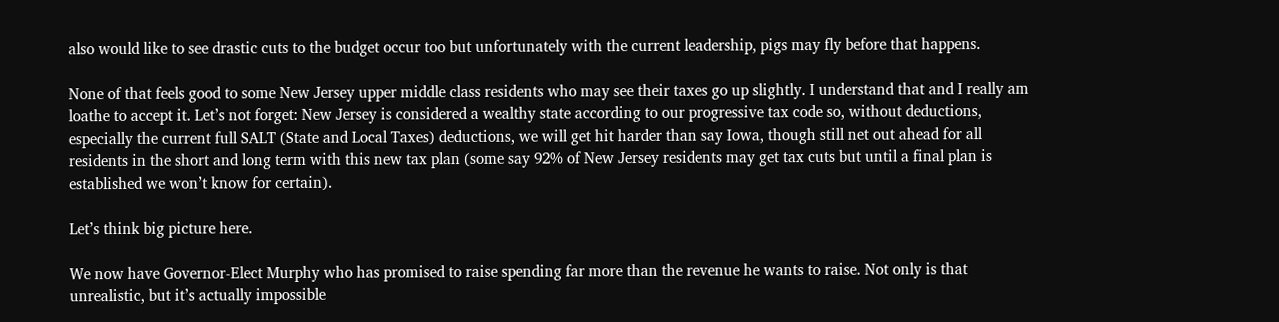also would like to see drastic cuts to the budget occur too but unfortunately with the current leadership, pigs may fly before that happens.

None of that feels good to some New Jersey upper middle class residents who may see their taxes go up slightly. I understand that and I really am loathe to accept it. Let’s not forget: New Jersey is considered a wealthy state according to our progressive tax code so, without deductions, especially the current full SALT (State and Local Taxes) deductions, we will get hit harder than say Iowa, though still net out ahead for all residents in the short and long term with this new tax plan (some say 92% of New Jersey residents may get tax cuts but until a final plan is established we won’t know for certain).

Let’s think big picture here.

We now have Governor-Elect Murphy who has promised to raise spending far more than the revenue he wants to raise. Not only is that unrealistic, but it’s actually impossible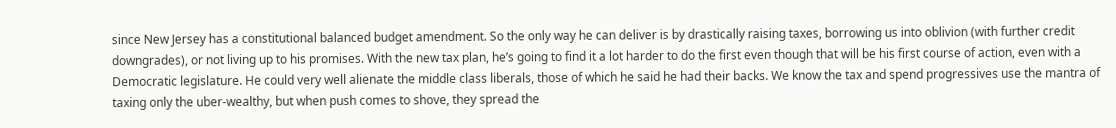since New Jersey has a constitutional balanced budget amendment. So the only way he can deliver is by drastically raising taxes, borrowing us into oblivion (with further credit downgrades), or not living up to his promises. With the new tax plan, he’s going to find it a lot harder to do the first even though that will be his first course of action, even with a Democratic legislature. He could very well alienate the middle class liberals, those of which he said he had their backs. We know the tax and spend progressives use the mantra of taxing only the uber-wealthy, but when push comes to shove, they spread the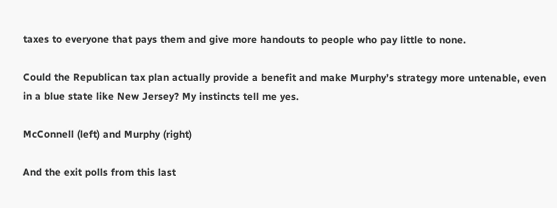taxes to everyone that pays them and give more handouts to people who pay little to none.

Could the Republican tax plan actually provide a benefit and make Murphy’s strategy more untenable, even in a blue state like New Jersey? My instincts tell me yes.

McConnell (left) and Murphy (right)

And the exit polls from this last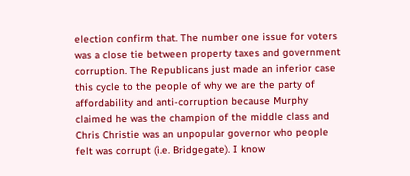election confirm that. The number one issue for voters was a close tie between property taxes and government corruption. The Republicans just made an inferior case this cycle to the people of why we are the party of affordability and anti-corruption because Murphy claimed he was the champion of the middle class and Chris Christie was an unpopular governor who people felt was corrupt (i.e. Bridgegate). I know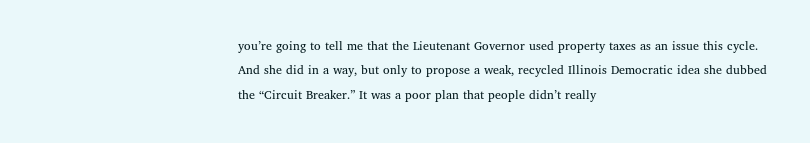you’re going to tell me that the Lieutenant Governor used property taxes as an issue this cycle. And she did in a way, but only to propose a weak, recycled Illinois Democratic idea she dubbed the “Circuit Breaker.” It was a poor plan that people didn’t really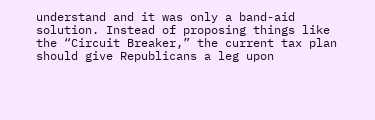understand and it was only a band-aid solution. Instead of proposing things like the “Circuit Breaker,” the current tax plan should give Republicans a leg upon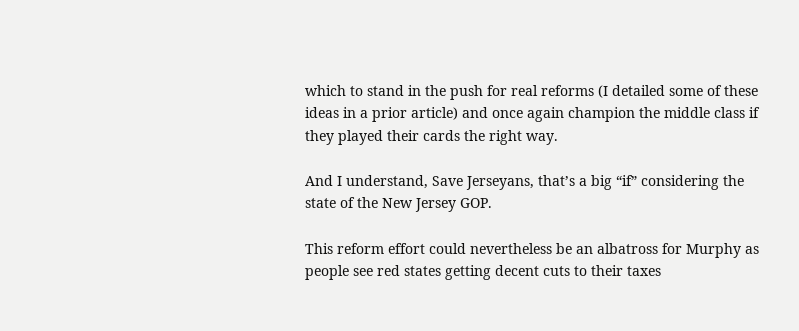which to stand in the push for real reforms (I detailed some of these ideas in a prior article) and once again champion the middle class if they played their cards the right way.

And I understand, Save Jerseyans, that’s a big “if” considering the state of the New Jersey GOP.

This reform effort could nevertheless be an albatross for Murphy as people see red states getting decent cuts to their taxes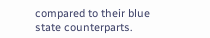compared to their blue state counterparts.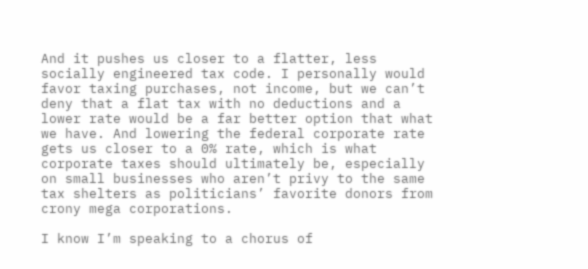And it pushes us closer to a flatter, less socially engineered tax code. I personally would favor taxing purchases, not income, but we can’t deny that a flat tax with no deductions and a lower rate would be a far better option that what we have. And lowering the federal corporate rate gets us closer to a 0% rate, which is what corporate taxes should ultimately be, especially on small businesses who aren’t privy to the same tax shelters as politicians’ favorite donors from crony mega corporations.

I know I’m speaking to a chorus of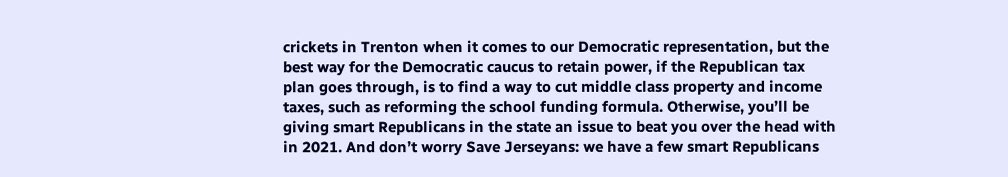crickets in Trenton when it comes to our Democratic representation, but the best way for the Democratic caucus to retain power, if the Republican tax plan goes through, is to find a way to cut middle class property and income taxes, such as reforming the school funding formula. Otherwise, you’ll be giving smart Republicans in the state an issue to beat you over the head with in 2021. And don’t worry Save Jerseyans: we have a few smart Republicans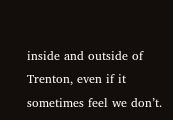inside and outside of Trenton, even if it sometimes feel we don’t.